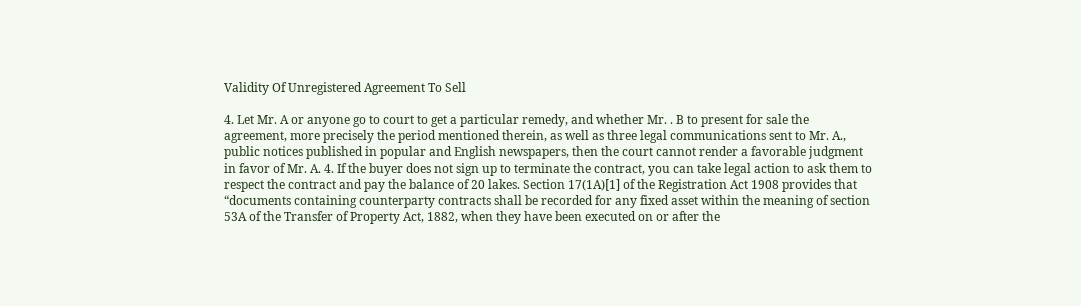Validity Of Unregistered Agreement To Sell

4. Let Mr. A or anyone go to court to get a particular remedy, and whether Mr. . B to present for sale the agreement, more precisely the period mentioned therein, as well as three legal communications sent to Mr. A., public notices published in popular and English newspapers, then the court cannot render a favorable judgment in favor of Mr. A. 4. If the buyer does not sign up to terminate the contract, you can take legal action to ask them to respect the contract and pay the balance of 20 lakes. Section 17(1A)[1] of the Registration Act 1908 provides that “documents containing counterparty contracts shall be recorded for any fixed asset within the meaning of section 53A of the Transfer of Property Act, 1882, when they have been executed on or after the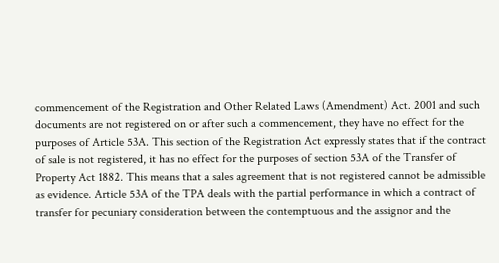commencement of the Registration and Other Related Laws (Amendment) Act. 2001 and such documents are not registered on or after such a commencement, they have no effect for the purposes of Article 53A. This section of the Registration Act expressly states that if the contract of sale is not registered, it has no effect for the purposes of section 53A of the Transfer of Property Act 1882. This means that a sales agreement that is not registered cannot be admissible as evidence. Article 53A of the TPA deals with the partial performance in which a contract of transfer for pecuniary consideration between the contemptuous and the assignor and the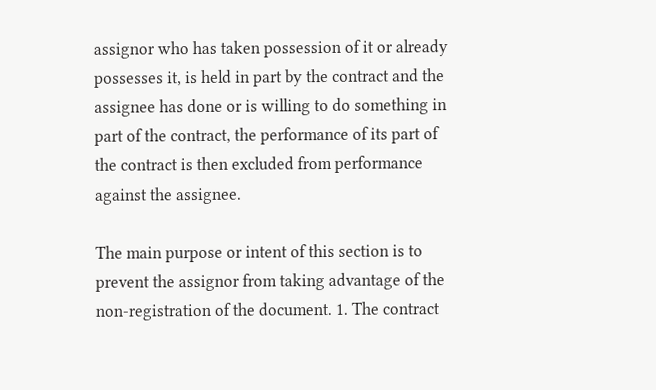assignor who has taken possession of it or already possesses it, is held in part by the contract and the assignee has done or is willing to do something in part of the contract, the performance of its part of the contract is then excluded from performance against the assignee.

The main purpose or intent of this section is to prevent the assignor from taking advantage of the non-registration of the document. 1. The contract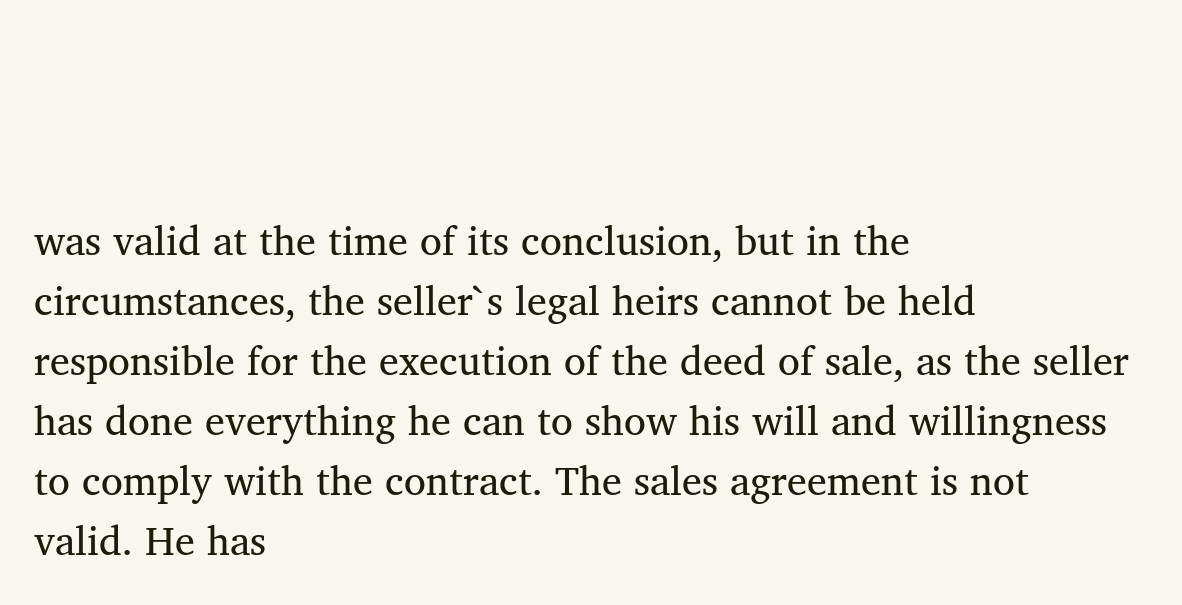was valid at the time of its conclusion, but in the circumstances, the seller`s legal heirs cannot be held responsible for the execution of the deed of sale, as the seller has done everything he can to show his will and willingness to comply with the contract. The sales agreement is not valid. He has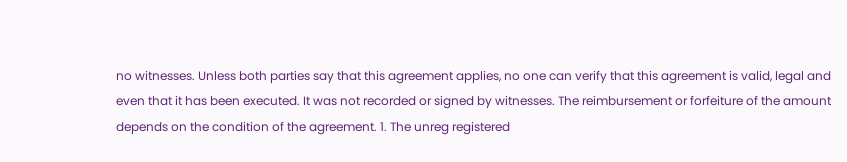no witnesses. Unless both parties say that this agreement applies, no one can verify that this agreement is valid, legal and even that it has been executed. It was not recorded or signed by witnesses. The reimbursement or forfeiture of the amount depends on the condition of the agreement. 1. The unreg registered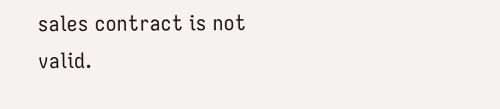sales contract is not valid.